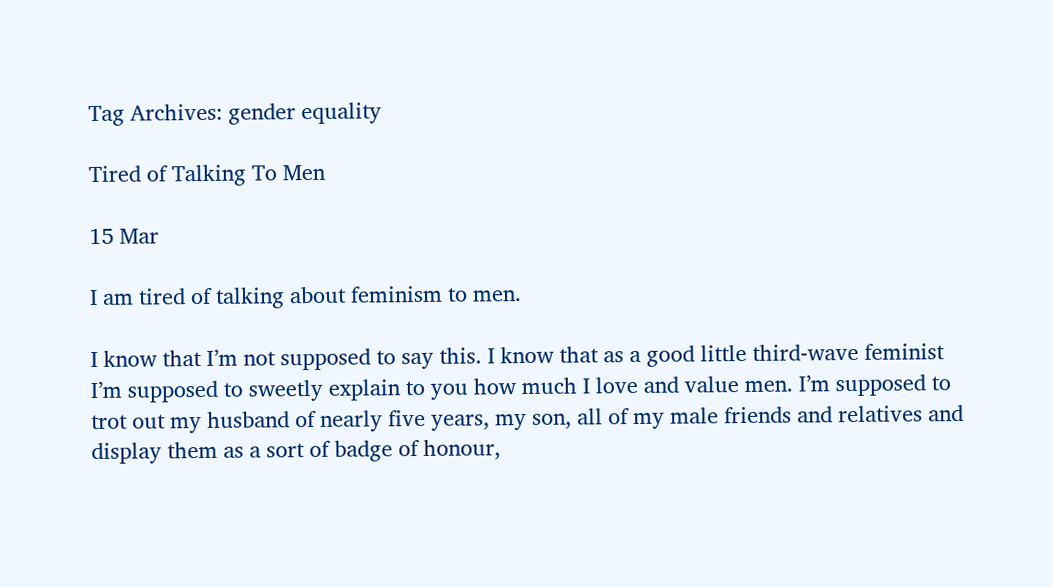Tag Archives: gender equality

Tired of Talking To Men

15 Mar

I am tired of talking about feminism to men.

I know that I’m not supposed to say this. I know that as a good little third-wave feminist I’m supposed to sweetly explain to you how much I love and value men. I’m supposed to trot out my husband of nearly five years, my son, all of my male friends and relatives and display them as a sort of badge of honour,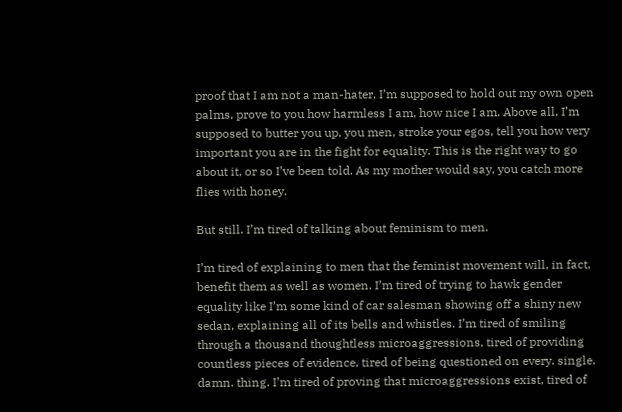proof that I am not a man-hater. I’m supposed to hold out my own open palms, prove to you how harmless I am, how nice I am. Above all, I’m supposed to butter you up, you men, stroke your egos, tell you how very important you are in the fight for equality. This is the right way to go about it, or so I’ve been told. As my mother would say, you catch more flies with honey.

But still. I’m tired of talking about feminism to men.

I’m tired of explaining to men that the feminist movement will, in fact, benefit them as well as women. I’m tired of trying to hawk gender equality like I’m some kind of car salesman showing off a shiny new sedan, explaining all of its bells and whistles. I’m tired of smiling through a thousand thoughtless microaggressions, tired of providing countless pieces of evidence, tired of being questioned on every. single. damn. thing. I’m tired of proving that microaggressions exist, tired of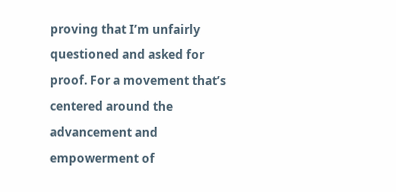proving that I’m unfairly questioned and asked for proof. For a movement that’s centered around the advancement and empowerment of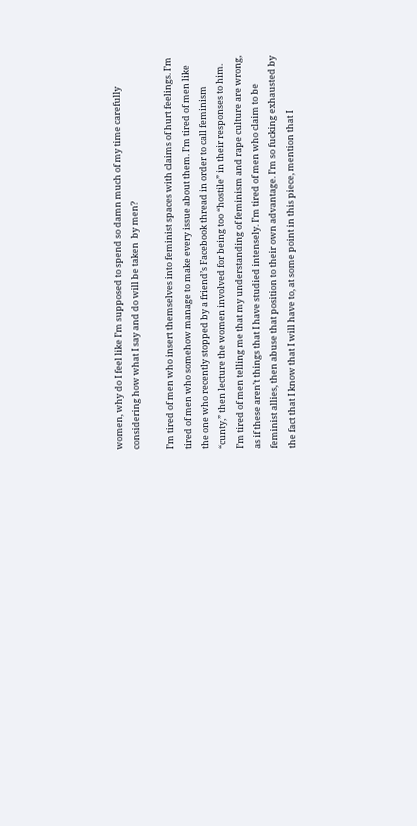women, why do I feel like I’m supposed to spend so damn much of my time carefully considering how what I say and do will be taken  by men?

I’m tired of men who insert themselves into feminist spaces with claims of hurt feelings. I’m tired of men who somehow manage to make every issue about them. I’m tired of men like the one who recently stopped by a friend’s Facebook thread in order to call feminism “cunty,” then lecture the women involved for being too “hostile” in their responses to him. I’m tired of men telling me that my understanding of feminism and rape culture are wrong, as if these aren’t things that I have studied intensely. I’m tired of men who claim to be feminist allies, then abuse that position to their own advantage. I’m so fucking exhausted by the fact that I know that I will have to, at some point in this piece, mention that I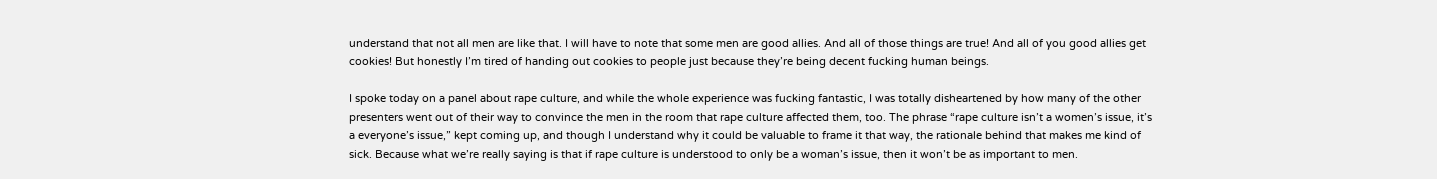understand that not all men are like that. I will have to note that some men are good allies. And all of those things are true! And all of you good allies get cookies! But honestly I’m tired of handing out cookies to people just because they’re being decent fucking human beings.

I spoke today on a panel about rape culture, and while the whole experience was fucking fantastic, I was totally disheartened by how many of the other presenters went out of their way to convince the men in the room that rape culture affected them, too. The phrase “rape culture isn’t a women’s issue, it’s a everyone’s issue,” kept coming up, and though I understand why it could be valuable to frame it that way, the rationale behind that makes me kind of sick. Because what we’re really saying is that if rape culture is understood to only be a woman’s issue, then it won’t be as important to men.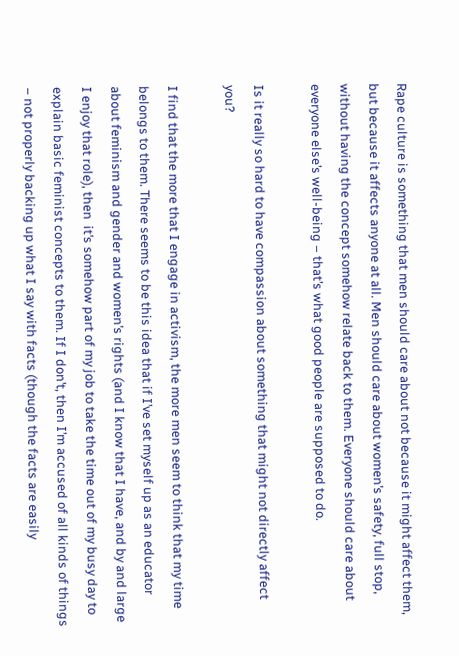Rape culture is something that men should care about not because it might affect them, but because it affects anyone at all. Men should care about women’s safety, full stop, without having the concept somehow relate back to them. Everyone should care about everyone else’s well-being – that’s what good people are supposed to do.

Is it really so hard to have compassion about something that might not directly affect you?

I find that the more that I engage in activism, the more men seem to think that my time belongs to them. There seems to be this idea that if I’ve set myself up as an educator about feminism and gender and women’s rights (and I know that I have, and by and large I enjoy that role), then  it’s somehow part of my job to take the time out of my busy day to explain basic feminist concepts to them. If I don’t, then I’m accused of all kinds of things – not properly backing up what I say with facts (though the facts are easily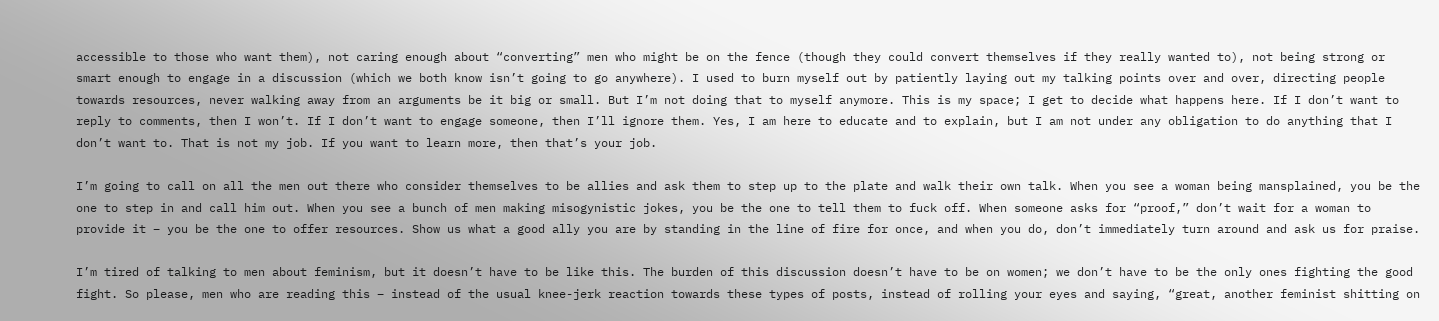accessible to those who want them), not caring enough about “converting” men who might be on the fence (though they could convert themselves if they really wanted to), not being strong or smart enough to engage in a discussion (which we both know isn’t going to go anywhere). I used to burn myself out by patiently laying out my talking points over and over, directing people towards resources, never walking away from an arguments be it big or small. But I’m not doing that to myself anymore. This is my space; I get to decide what happens here. If I don’t want to reply to comments, then I won’t. If I don’t want to engage someone, then I’ll ignore them. Yes, I am here to educate and to explain, but I am not under any obligation to do anything that I don’t want to. That is not my job. If you want to learn more, then that’s your job.

I’m going to call on all the men out there who consider themselves to be allies and ask them to step up to the plate and walk their own talk. When you see a woman being mansplained, you be the one to step in and call him out. When you see a bunch of men making misogynistic jokes, you be the one to tell them to fuck off. When someone asks for “proof,” don’t wait for a woman to provide it – you be the one to offer resources. Show us what a good ally you are by standing in the line of fire for once, and when you do, don’t immediately turn around and ask us for praise.

I’m tired of talking to men about feminism, but it doesn’t have to be like this. The burden of this discussion doesn’t have to be on women; we don’t have to be the only ones fighting the good fight. So please, men who are reading this – instead of the usual knee-jerk reaction towards these types of posts, instead of rolling your eyes and saying, “great, another feminist shitting on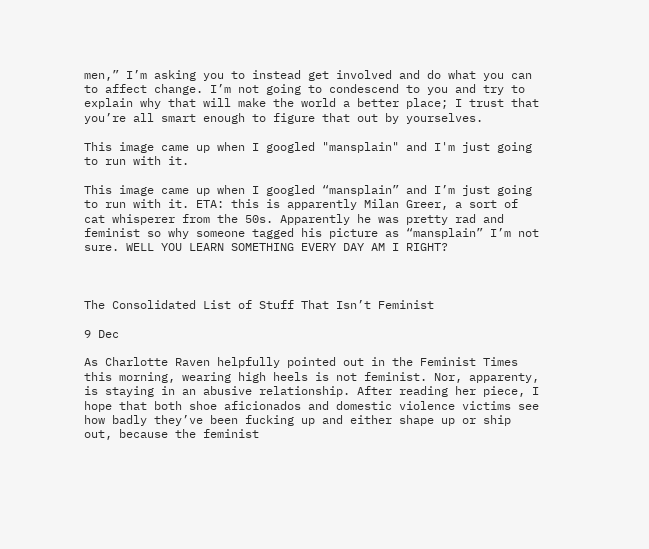men,” I’m asking you to instead get involved and do what you can to affect change. I’m not going to condescend to you and try to explain why that will make the world a better place; I trust that you’re all smart enough to figure that out by yourselves.

This image came up when I googled "mansplain" and I'm just going to run with it.

This image came up when I googled “mansplain” and I’m just going to run with it. ETA: this is apparently Milan Greer, a sort of cat whisperer from the 50s. Apparently he was pretty rad and feminist so why someone tagged his picture as “mansplain” I’m not sure. WELL YOU LEARN SOMETHING EVERY DAY AM I RIGHT?



The Consolidated List of Stuff That Isn’t Feminist

9 Dec

As Charlotte Raven helpfully pointed out in the Feminist Times this morning, wearing high heels is not feminist. Nor, apparenty, is staying in an abusive relationship. After reading her piece, I hope that both shoe aficionados and domestic violence victims see how badly they’ve been fucking up and either shape up or ship out, because the feminist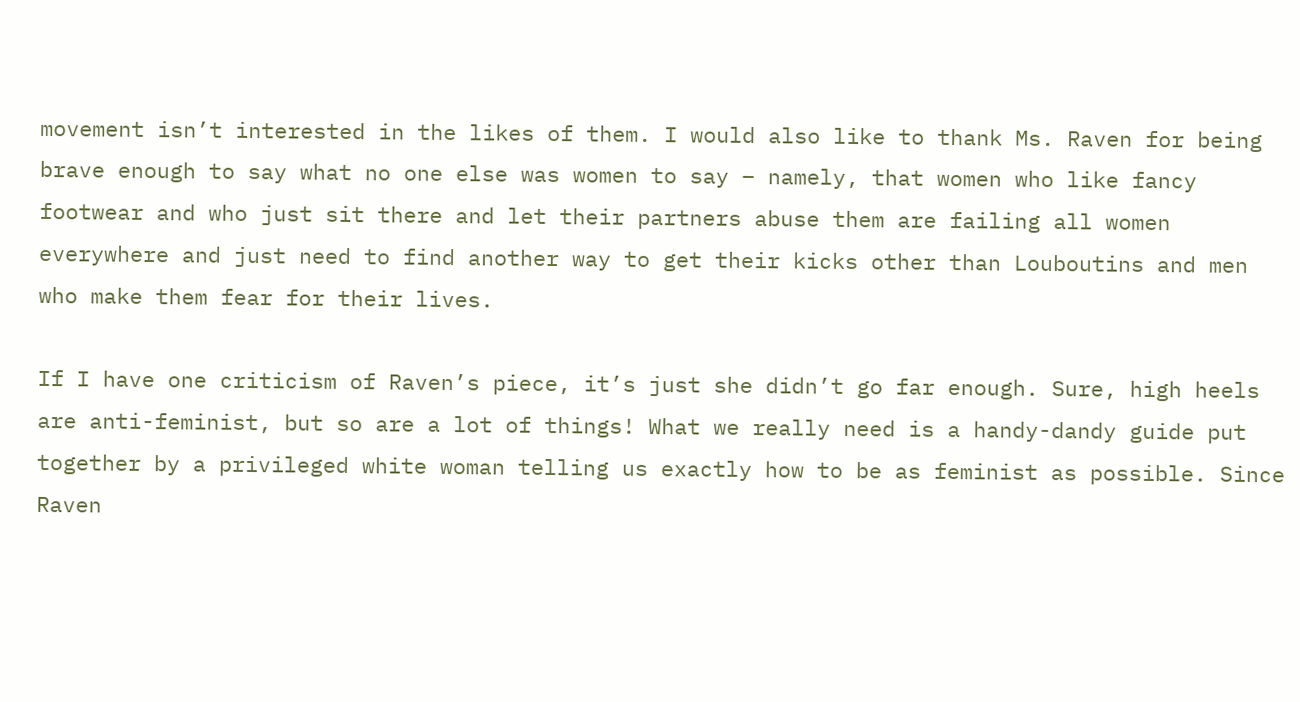movement isn’t interested in the likes of them. I would also like to thank Ms. Raven for being brave enough to say what no one else was women to say – namely, that women who like fancy footwear and who just sit there and let their partners abuse them are failing all women everywhere and just need to find another way to get their kicks other than Louboutins and men who make them fear for their lives.

If I have one criticism of Raven’s piece, it’s just she didn’t go far enough. Sure, high heels are anti-feminist, but so are a lot of things! What we really need is a handy-dandy guide put together by a privileged white woman telling us exactly how to be as feminist as possible. Since Raven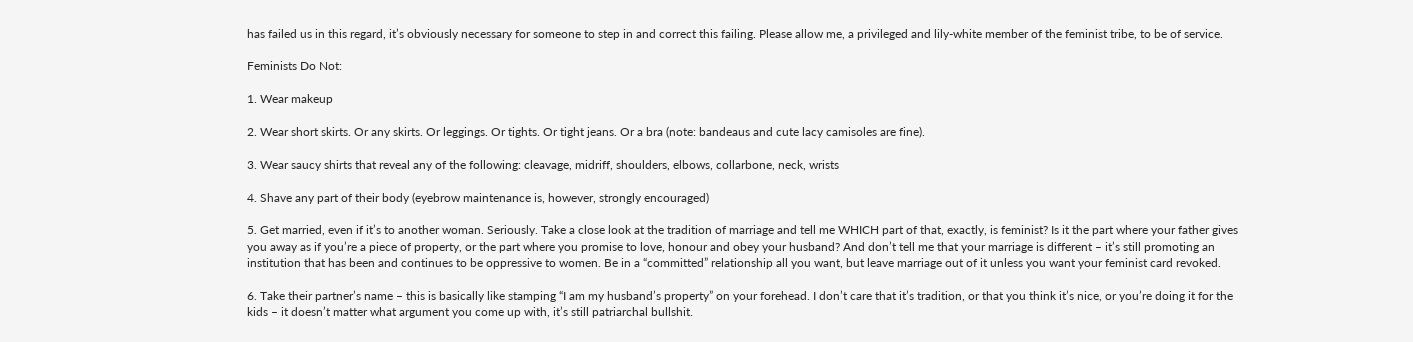has failed us in this regard, it’s obviously necessary for someone to step in and correct this failing. Please allow me, a privileged and lily-white member of the feminist tribe, to be of service.

Feminists Do Not:

1. Wear makeup

2. Wear short skirts. Or any skirts. Or leggings. Or tights. Or tight jeans. Or a bra (note: bandeaus and cute lacy camisoles are fine).

3. Wear saucy shirts that reveal any of the following: cleavage, midriff, shoulders, elbows, collarbone, neck, wrists

4. Shave any part of their body (eyebrow maintenance is, however, strongly encouraged)

5. Get married, even if it’s to another woman. Seriously. Take a close look at the tradition of marriage and tell me WHICH part of that, exactly, is feminist? Is it the part where your father gives you away as if you’re a piece of property, or the part where you promise to love, honour and obey your husband? And don’t tell me that your marriage is different – it’s still promoting an institution that has been and continues to be oppressive to women. Be in a “committed” relationship all you want, but leave marriage out of it unless you want your feminist card revoked.

6. Take their partner’s name – this is basically like stamping “I am my husband’s property” on your forehead. I don’t care that it’s tradition, or that you think it’s nice, or you’re doing it for the kids – it doesn’t matter what argument you come up with, it’s still patriarchal bullshit.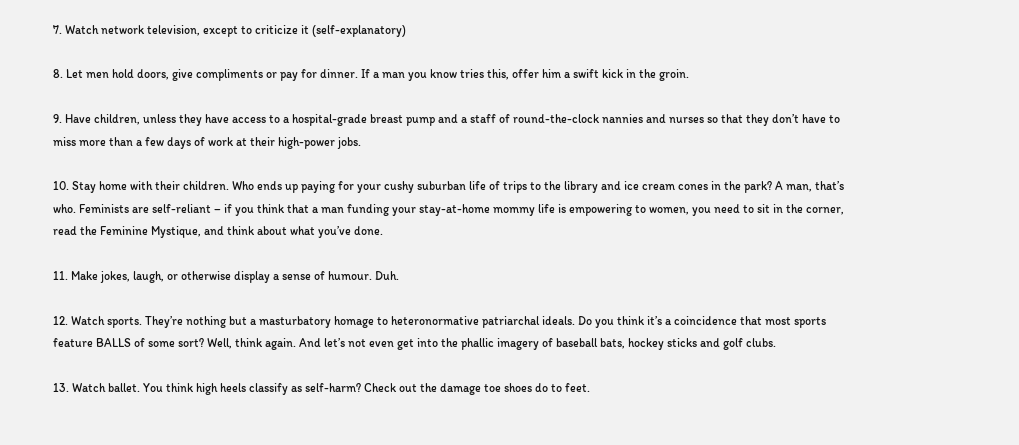7. Watch network television, except to criticize it (self-explanatory)

8. Let men hold doors, give compliments or pay for dinner. If a man you know tries this, offer him a swift kick in the groin.

9. Have children, unless they have access to a hospital-grade breast pump and a staff of round-the-clock nannies and nurses so that they don’t have to miss more than a few days of work at their high-power jobs.

10. Stay home with their children. Who ends up paying for your cushy suburban life of trips to the library and ice cream cones in the park? A man, that’s who. Feminists are self-reliant – if you think that a man funding your stay-at-home mommy life is empowering to women, you need to sit in the corner, read the Feminine Mystique, and think about what you’ve done.

11. Make jokes, laugh, or otherwise display a sense of humour. Duh.

12. Watch sports. They’re nothing but a masturbatory homage to heteronormative patriarchal ideals. Do you think it’s a coincidence that most sports feature BALLS of some sort? Well, think again. And let’s not even get into the phallic imagery of baseball bats, hockey sticks and golf clubs.

13. Watch ballet. You think high heels classify as self-harm? Check out the damage toe shoes do to feet.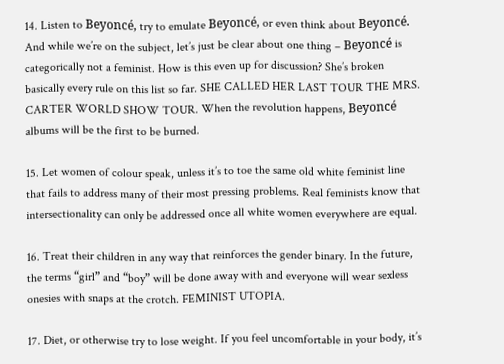14. Listen to Beyoncé, try to emulate Beyoncé, or even think about Beyoncé. And while we’re on the subject, let’s just be clear about one thing – Beyoncé is categorically not a feminist. How is this even up for discussion? She’s broken basically every rule on this list so far. SHE CALLED HER LAST TOUR THE MRS. CARTER WORLD SHOW TOUR. When the revolution happens, Beyoncé albums will be the first to be burned.

15. Let women of colour speak, unless it’s to toe the same old white feminist line that fails to address many of their most pressing problems. Real feminists know that intersectionality can only be addressed once all white women everywhere are equal.

16. Treat their children in any way that reinforces the gender binary. In the future, the terms “girl” and “boy” will be done away with and everyone will wear sexless onesies with snaps at the crotch. FEMINIST UTOPIA.

17. Diet, or otherwise try to lose weight. If you feel uncomfortable in your body, it’s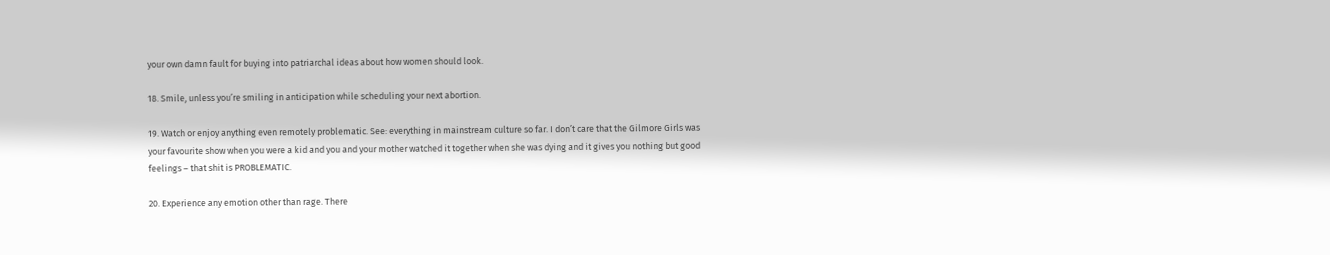your own damn fault for buying into patriarchal ideas about how women should look.

18. Smile, unless you’re smiling in anticipation while scheduling your next abortion.

19. Watch or enjoy anything even remotely problematic. See: everything in mainstream culture so far. I don’t care that the Gilmore Girls was your favourite show when you were a kid and you and your mother watched it together when she was dying and it gives you nothing but good feelings – that shit is PROBLEMATIC.

20. Experience any emotion other than rage. There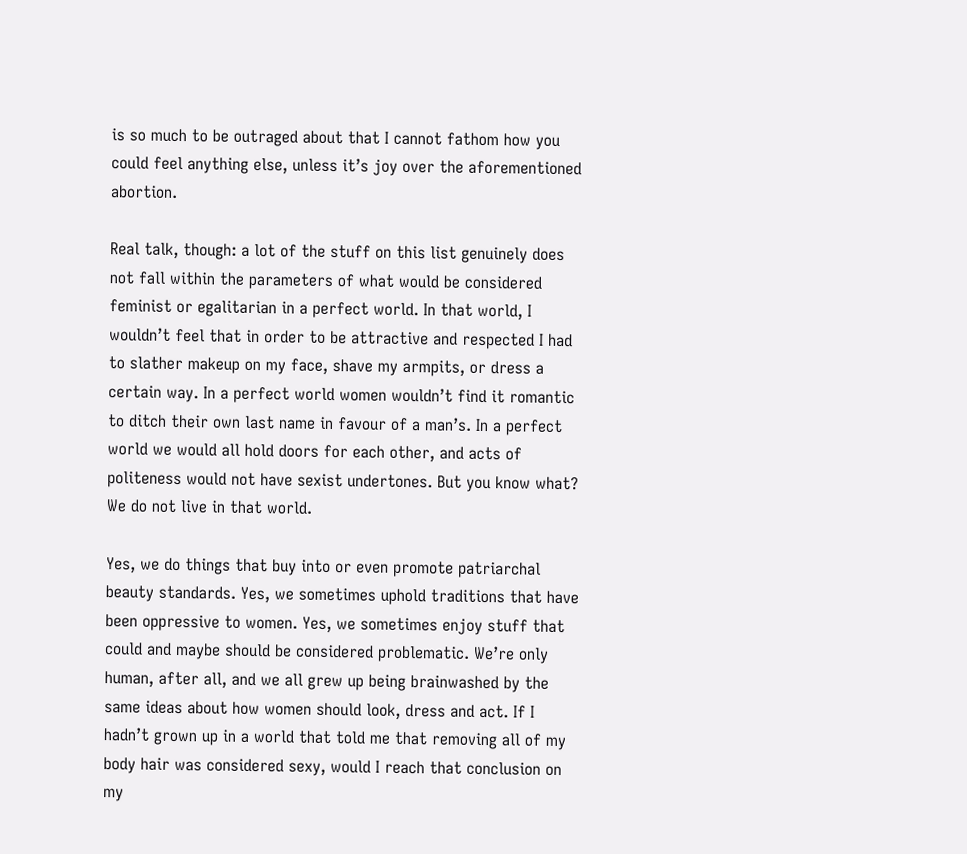is so much to be outraged about that I cannot fathom how you could feel anything else, unless it’s joy over the aforementioned abortion.

Real talk, though: a lot of the stuff on this list genuinely does not fall within the parameters of what would be considered feminist or egalitarian in a perfect world. In that world, I wouldn’t feel that in order to be attractive and respected I had to slather makeup on my face, shave my armpits, or dress a certain way. In a perfect world women wouldn’t find it romantic to ditch their own last name in favour of a man’s. In a perfect world we would all hold doors for each other, and acts of politeness would not have sexist undertones. But you know what? We do not live in that world.

Yes, we do things that buy into or even promote patriarchal beauty standards. Yes, we sometimes uphold traditions that have been oppressive to women. Yes, we sometimes enjoy stuff that could and maybe should be considered problematic. We’re only human, after all, and we all grew up being brainwashed by the same ideas about how women should look, dress and act. If I hadn’t grown up in a world that told me that removing all of my body hair was considered sexy, would I reach that conclusion on my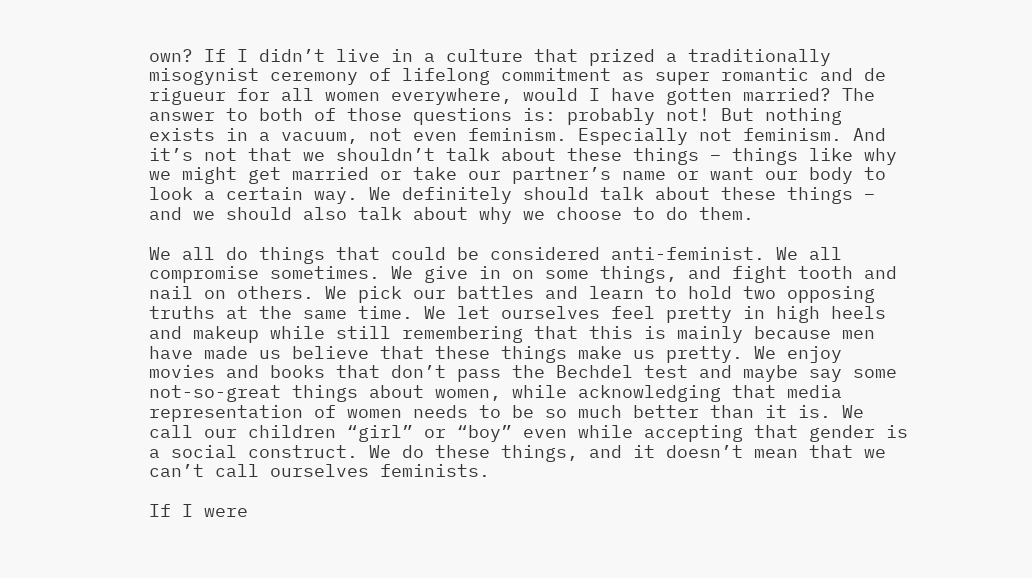own? If I didn’t live in a culture that prized a traditionally misogynist ceremony of lifelong commitment as super romantic and de rigueur for all women everywhere, would I have gotten married? The answer to both of those questions is: probably not! But nothing exists in a vacuum, not even feminism. Especially not feminism. And it’s not that we shouldn’t talk about these things – things like why we might get married or take our partner’s name or want our body to look a certain way. We definitely should talk about these things – and we should also talk about why we choose to do them.

We all do things that could be considered anti-feminist. We all compromise sometimes. We give in on some things, and fight tooth and nail on others. We pick our battles and learn to hold two opposing truths at the same time. We let ourselves feel pretty in high heels and makeup while still remembering that this is mainly because men have made us believe that these things make us pretty. We enjoy movies and books that don’t pass the Bechdel test and maybe say some not-so-great things about women, while acknowledging that media representation of women needs to be so much better than it is. We call our children “girl” or “boy” even while accepting that gender is a social construct. We do these things, and it doesn’t mean that we can’t call ourselves feminists.

If I were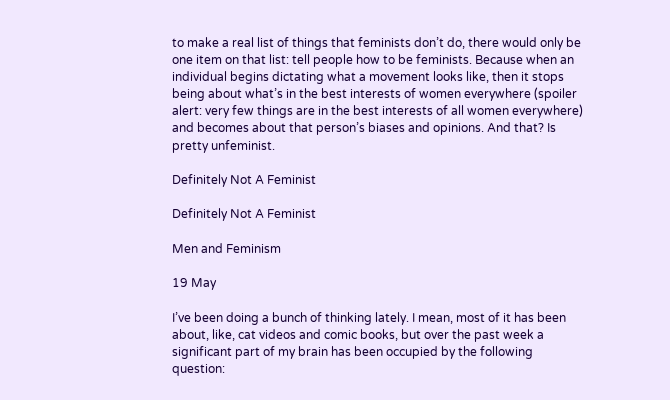to make a real list of things that feminists don’t do, there would only be one item on that list: tell people how to be feminists. Because when an individual begins dictating what a movement looks like, then it stops being about what’s in the best interests of women everywhere (spoiler alert: very few things are in the best interests of all women everywhere) and becomes about that person’s biases and opinions. And that? Is pretty unfeminist.

Definitely Not A Feminist

Definitely Not A Feminist

Men and Feminism

19 May

I’ve been doing a bunch of thinking lately. I mean, most of it has been about, like, cat videos and comic books, but over the past week a significant part of my brain has been occupied by the following question: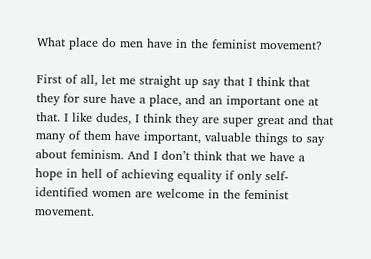What place do men have in the feminist movement?

First of all, let me straight up say that I think that they for sure have a place, and an important one at that. I like dudes, I think they are super great and that many of them have important, valuable things to say about feminism. And I don’t think that we have a hope in hell of achieving equality if only self-identified women are welcome in the feminist movement.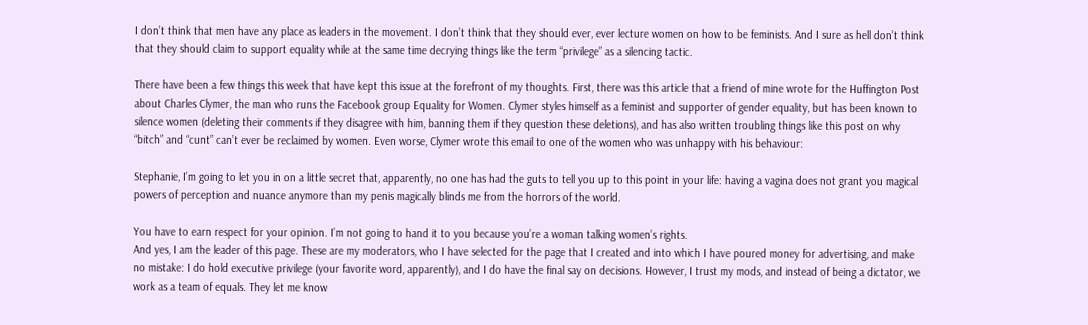I don’t think that men have any place as leaders in the movement. I don’t think that they should ever, ever lecture women on how to be feminists. And I sure as hell don’t think that they should claim to support equality while at the same time decrying things like the term “privilege” as a silencing tactic.

There have been a few things this week that have kept this issue at the forefront of my thoughts. First, there was this article that a friend of mine wrote for the Huffington Post about Charles Clymer, the man who runs the Facebook group Equality for Women. Clymer styles himself as a feminist and supporter of gender equality, but has been known to silence women (deleting their comments if they disagree with him, banning them if they question these deletions), and has also written troubling things like this post on why “bitch” and “cunt” can’t ever be reclaimed by women. Even worse, Clymer wrote this email to one of the women who was unhappy with his behaviour:

Stephanie, I’m going to let you in on a little secret that, apparently, no one has had the guts to tell you up to this point in your life: having a vagina does not grant you magical powers of perception and nuance anymore than my penis magically blinds me from the horrors of the world.

You have to earn respect for your opinion. I’m not going to hand it to you because you’re a woman talking women’s rights.
And yes, I am the leader of this page. These are my moderators, who I have selected for the page that I created and into which I have poured money for advertising, and make no mistake: I do hold executive privilege (your favorite word, apparently), and I do have the final say on decisions. However, I trust my mods, and instead of being a dictator, we work as a team of equals. They let me know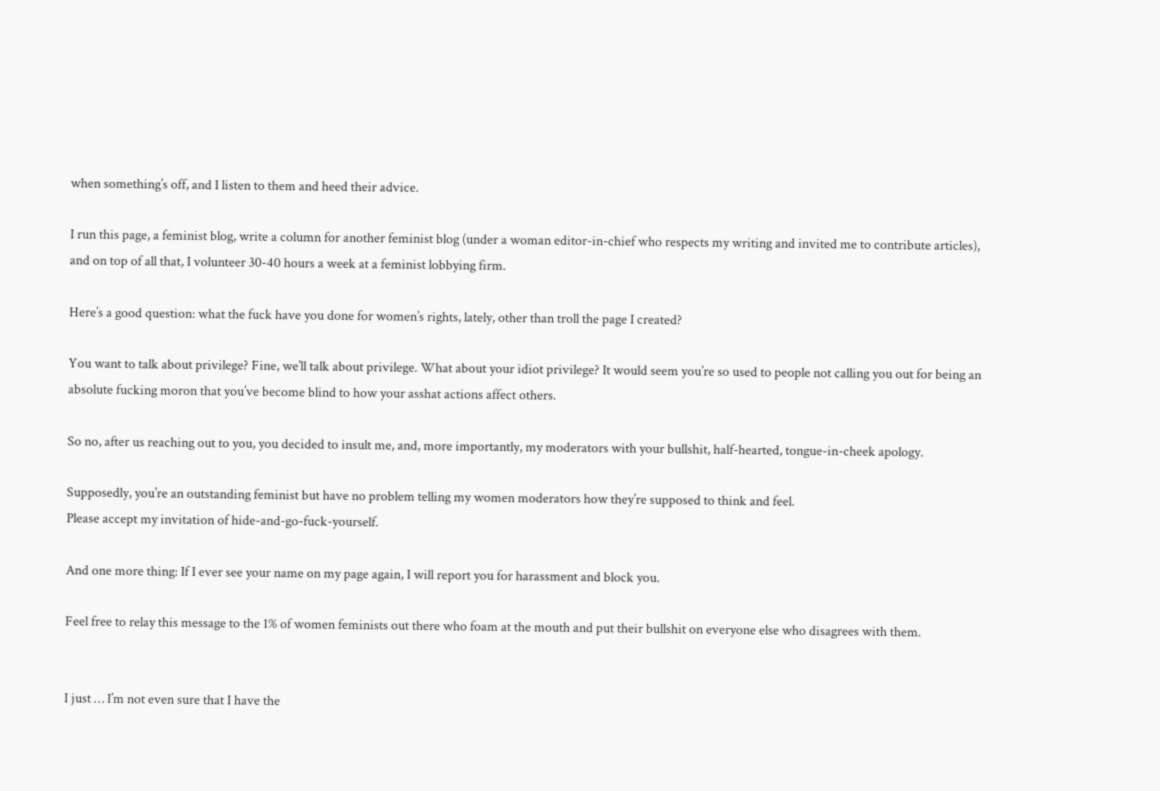when something’s off, and I listen to them and heed their advice.

I run this page, a feminist blog, write a column for another feminist blog (under a woman editor-in-chief who respects my writing and invited me to contribute articles), and on top of all that, I volunteer 30-40 hours a week at a feminist lobbying firm.

Here’s a good question: what the fuck have you done for women’s rights, lately, other than troll the page I created?

You want to talk about privilege? Fine, we’ll talk about privilege. What about your idiot privilege? It would seem you’re so used to people not calling you out for being an absolute fucking moron that you’ve become blind to how your asshat actions affect others.

So no, after us reaching out to you, you decided to insult me, and, more importantly, my moderators with your bullshit, half-hearted, tongue-in-cheek apology.

Supposedly, you’re an outstanding feminist but have no problem telling my women moderators how they’re supposed to think and feel.
Please accept my invitation of hide-and-go-fuck-yourself.

And one more thing: If I ever see your name on my page again, I will report you for harassment and block you.

Feel free to relay this message to the 1% of women feminists out there who foam at the mouth and put their bullshit on everyone else who disagrees with them.


I just … I’m not even sure that I have the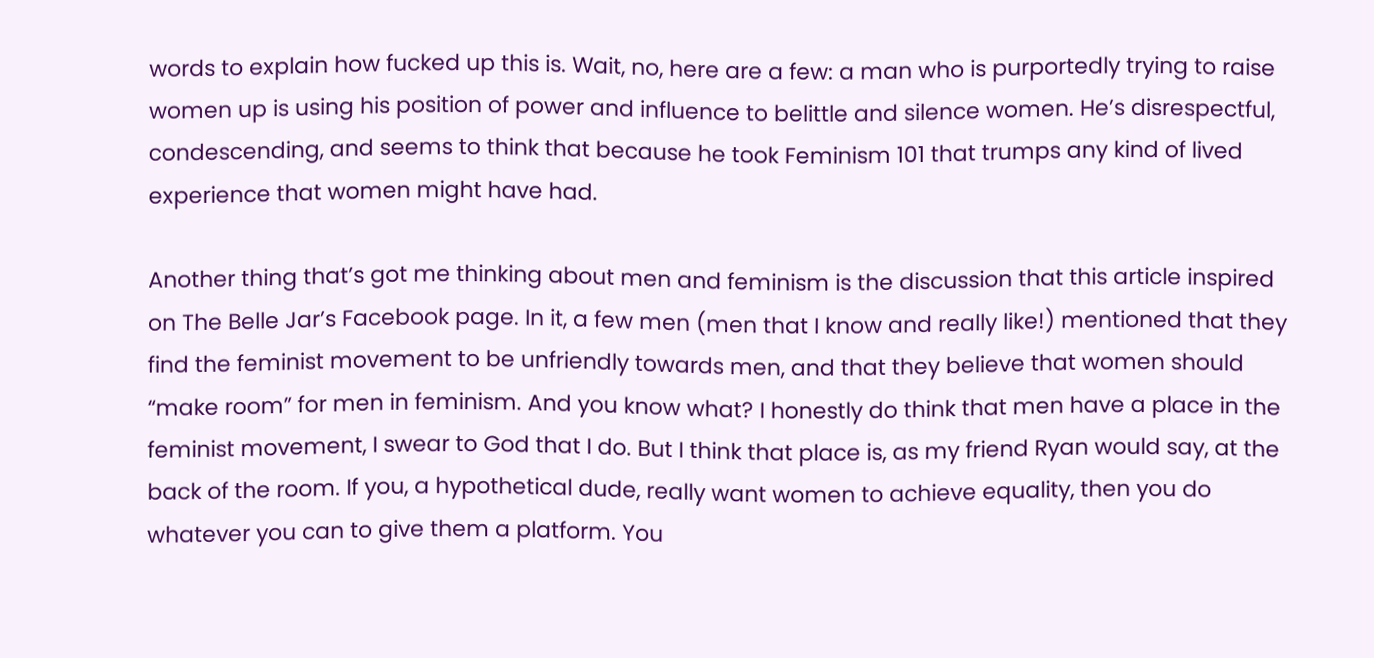words to explain how fucked up this is. Wait, no, here are a few: a man who is purportedly trying to raise women up is using his position of power and influence to belittle and silence women. He’s disrespectful, condescending, and seems to think that because he took Feminism 101 that trumps any kind of lived experience that women might have had.

Another thing that’s got me thinking about men and feminism is the discussion that this article inspired on The Belle Jar’s Facebook page. In it, a few men (men that I know and really like!) mentioned that they find the feminist movement to be unfriendly towards men, and that they believe that women should “make room” for men in feminism. And you know what? I honestly do think that men have a place in the feminist movement, I swear to God that I do. But I think that place is, as my friend Ryan would say, at the back of the room. If you, a hypothetical dude, really want women to achieve equality, then you do whatever you can to give them a platform. You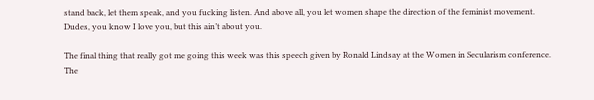stand back, let them speak, and you fucking listen. And above all, you let women shape the direction of the feminist movement. Dudes, you know I love you, but this ain’t about you.

The final thing that really got me going this week was this speech given by Ronald Lindsay at the Women in Secularism conference. The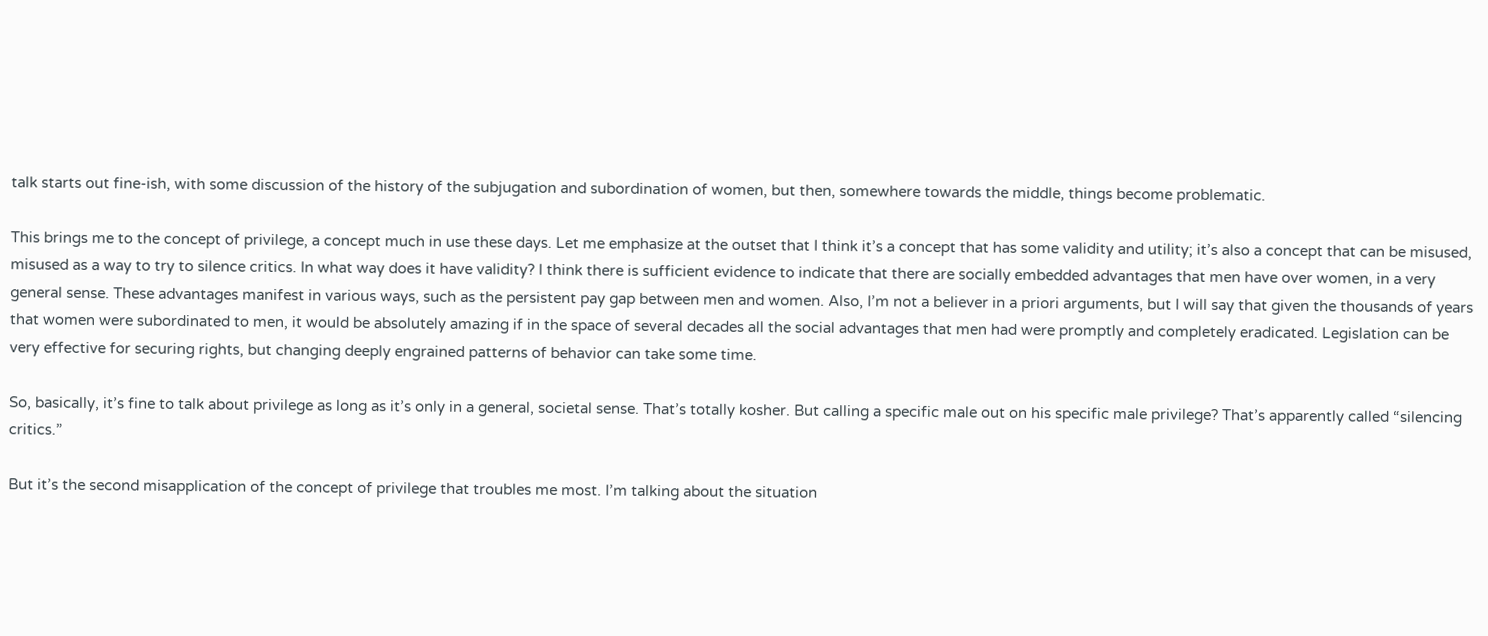talk starts out fine-ish, with some discussion of the history of the subjugation and subordination of women, but then, somewhere towards the middle, things become problematic.

This brings me to the concept of privilege, a concept much in use these days. Let me emphasize at the outset that I think it’s a concept that has some validity and utility; it’s also a concept that can be misused, misused as a way to try to silence critics. In what way does it have validity? I think there is sufficient evidence to indicate that there are socially embedded advantages that men have over women, in a very general sense. These advantages manifest in various ways, such as the persistent pay gap between men and women. Also, I’m not a believer in a priori arguments, but I will say that given the thousands of years that women were subordinated to men, it would be absolutely amazing if in the space of several decades all the social advantages that men had were promptly and completely eradicated. Legislation can be very effective for securing rights, but changing deeply engrained patterns of behavior can take some time.

So, basically, it’s fine to talk about privilege as long as it’s only in a general, societal sense. That’s totally kosher. But calling a specific male out on his specific male privilege? That’s apparently called “silencing critics.”

But it’s the second misapplication of the concept of privilege that troubles me most. I’m talking about the situation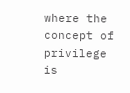where the concept of privilege is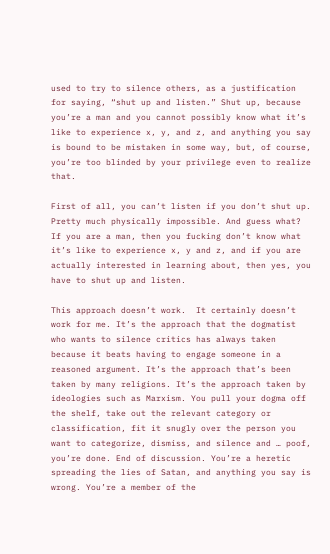used to try to silence others, as a justification for saying, “shut up and listen.” Shut up, because you’re a man and you cannot possibly know what it’s like to experience x, y, and z, and anything you say is bound to be mistaken in some way, but, of course, you’re too blinded by your privilege even to realize that.

First of all, you can’t listen if you don’t shut up. Pretty much physically impossible. And guess what? If you are a man, then you fucking don’t know what it’s like to experience x, y and z, and if you are actually interested in learning about, then yes, you have to shut up and listen.

This approach doesn’t work.  It certainly doesn’t work for me. It’s the approach that the dogmatist who wants to silence critics has always taken because it beats having to engage someone in a reasoned argument. It’s the approach that’s been taken by many religions. It’s the approach taken by ideologies such as Marxism. You pull your dogma off the shelf, take out the relevant category or classification, fit it snugly over the person you want to categorize, dismiss, and silence and … poof, you’re done. End of discussion. You’re a heretic spreading the lies of Satan, and anything you say is wrong. You’re a member of the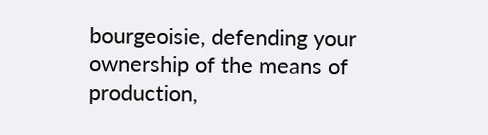bourgeoisie, defending your ownership of the means of production,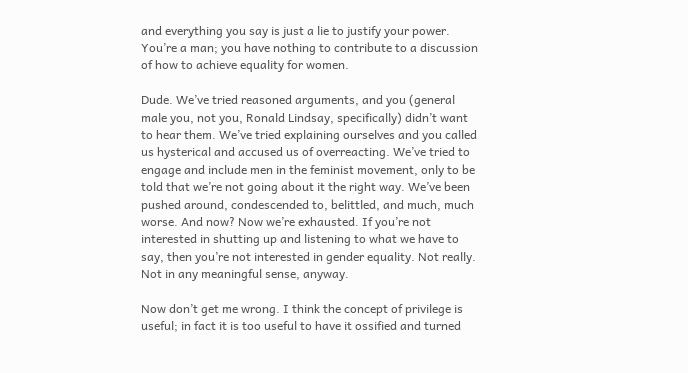and everything you say is just a lie to justify your power. You’re a man; you have nothing to contribute to a discussion of how to achieve equality for women.

Dude. We’ve tried reasoned arguments, and you (general male you, not you, Ronald Lindsay, specifically) didn’t want to hear them. We’ve tried explaining ourselves and you called us hysterical and accused us of overreacting. We’ve tried to engage and include men in the feminist movement, only to be told that we’re not going about it the right way. We’ve been pushed around, condescended to, belittled, and much, much worse. And now? Now we’re exhausted. If you’re not interested in shutting up and listening to what we have to say, then you’re not interested in gender equality. Not really. Not in any meaningful sense, anyway.

Now don’t get me wrong. I think the concept of privilege is useful; in fact it is too useful to have it ossified and turned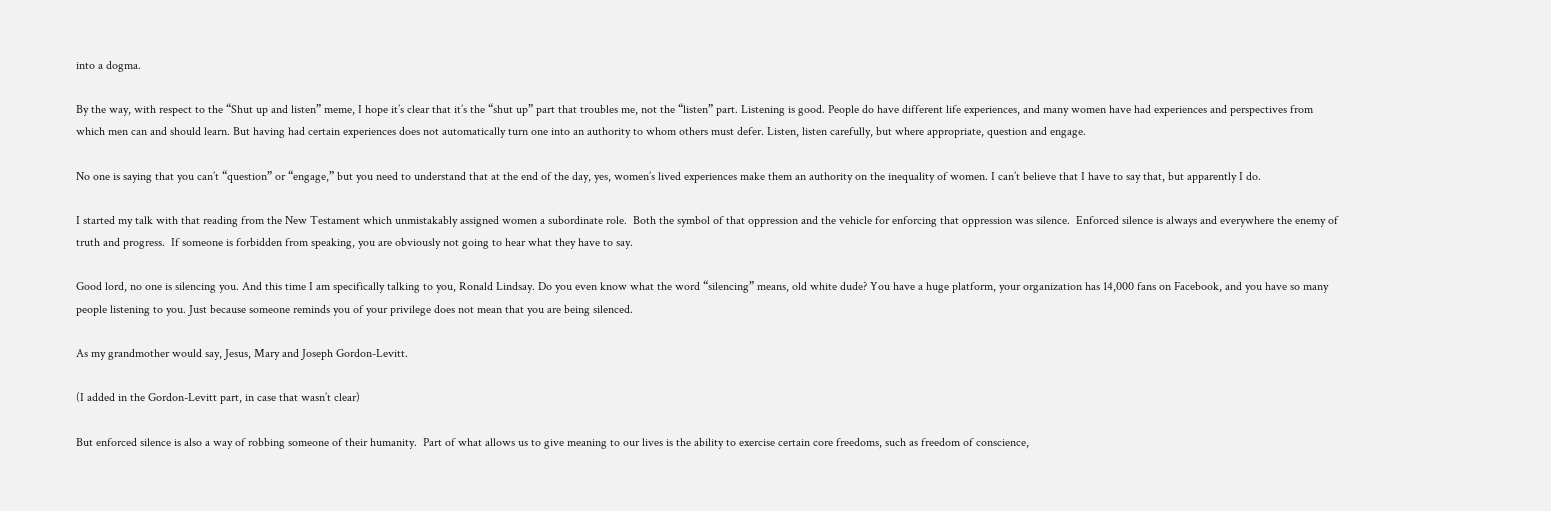into a dogma.

By the way, with respect to the “Shut up and listen” meme, I hope it’s clear that it’s the “shut up” part that troubles me, not the “listen” part. Listening is good. People do have different life experiences, and many women have had experiences and perspectives from which men can and should learn. But having had certain experiences does not automatically turn one into an authority to whom others must defer. Listen, listen carefully, but where appropriate, question and engage.

No one is saying that you can’t “question” or “engage,” but you need to understand that at the end of the day, yes, women’s lived experiences make them an authority on the inequality of women. I can’t believe that I have to say that, but apparently I do.

I started my talk with that reading from the New Testament which unmistakably assigned women a subordinate role.  Both the symbol of that oppression and the vehicle for enforcing that oppression was silence.  Enforced silence is always and everywhere the enemy of truth and progress.  If someone is forbidden from speaking, you are obviously not going to hear what they have to say.

Good lord, no one is silencing you. And this time I am specifically talking to you, Ronald Lindsay. Do you even know what the word “silencing” means, old white dude? You have a huge platform, your organization has 14,000 fans on Facebook, and you have so many people listening to you. Just because someone reminds you of your privilege does not mean that you are being silenced.

As my grandmother would say, Jesus, Mary and Joseph Gordon-Levitt.

(I added in the Gordon-Levitt part, in case that wasn’t clear)

But enforced silence is also a way of robbing someone of their humanity.  Part of what allows us to give meaning to our lives is the ability to exercise certain core freedoms, such as freedom of conscience,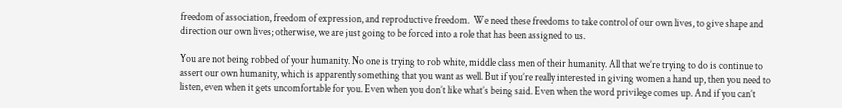freedom of association, freedom of expression, and reproductive freedom.  We need these freedoms to take control of our own lives, to give shape and direction our own lives; otherwise, we are just going to be forced into a role that has been assigned to us.

You are not being robbed of your humanity. No one is trying to rob white, middle class men of their humanity. All that we’re trying to do is continue to assert our own humanity, which is apparently something that you want as well. But if you’re really interested in giving women a hand up, then you need to listen, even when it gets uncomfortable for you. Even when you don’t like what’s being said. Even when the word privilege comes up. And if you can’t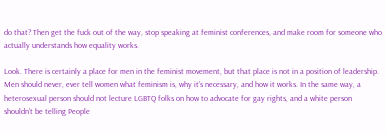do that? Then get the fuck out of the way, stop speaking at feminist conferences, and make room for someone who actually understands how equality works.

Look. There is certainly a place for men in the feminist movement, but that place is not in a position of leadership. Men should never, ever tell women what feminism is, why it’s necessary, and how it works. In the same way, a heterosexual person should not lecture LGBTQ folks on how to advocate for gay rights, and a white person shouldn’t be telling People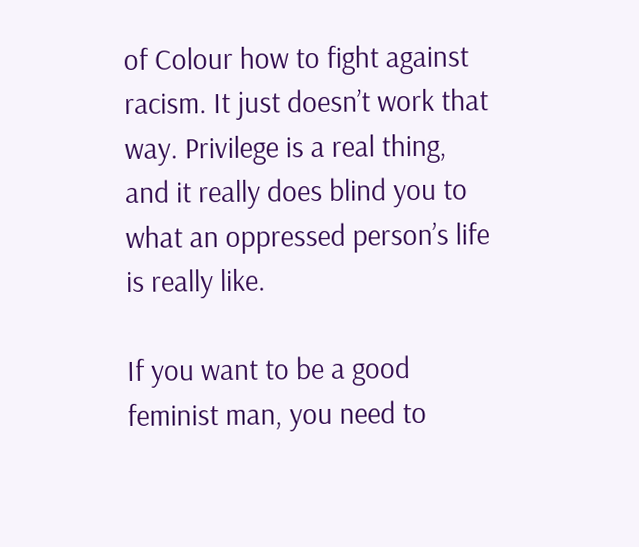of Colour how to fight against racism. It just doesn’t work that way. Privilege is a real thing, and it really does blind you to what an oppressed person’s life is really like.

If you want to be a good feminist man, you need to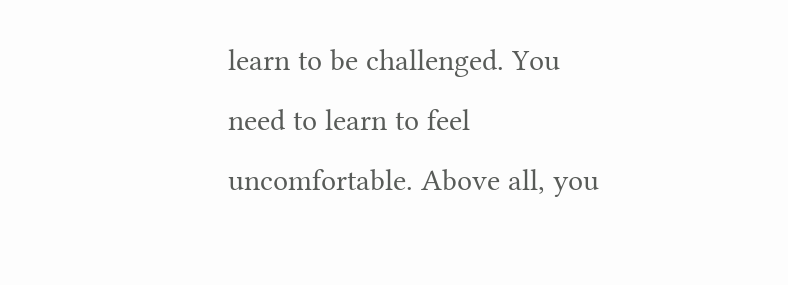learn to be challenged. You need to learn to feel uncomfortable. Above all, you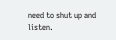need to shut up and listen.